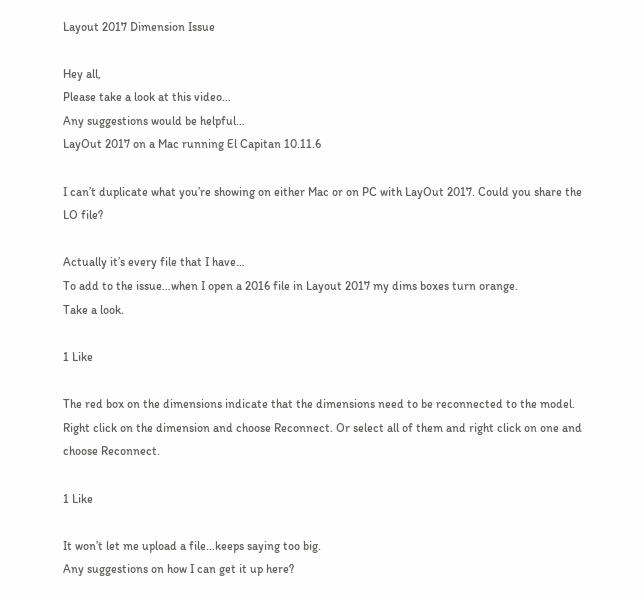Layout 2017 Dimension Issue

Hey all,
Please take a look at this video…
Any suggestions would be helpful…
LayOut 2017 on a Mac running El Capitan 10.11.6

I can’t duplicate what you’re showing on either Mac or on PC with LayOut 2017. Could you share the LO file?

Actually it’s every file that I have…
To add to the issue…when I open a 2016 file in Layout 2017 my dims boxes turn orange.
Take a look.

1 Like

The red box on the dimensions indicate that the dimensions need to be reconnected to the model. Right click on the dimension and choose Reconnect. Or select all of them and right click on one and choose Reconnect.

1 Like

It won’t let me upload a file…keeps saying too big.
Any suggestions on how I can get it up here?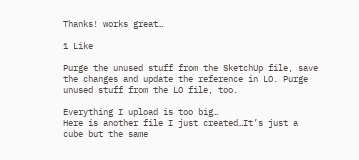Thanks! works great…

1 Like

Purge the unused stuff from the SketchUp file, save the changes and update the reference in LO. Purge unused stuff from the LO file, too.

Everything I upload is too big…
Here is another file I just created…It’s just a cube but the same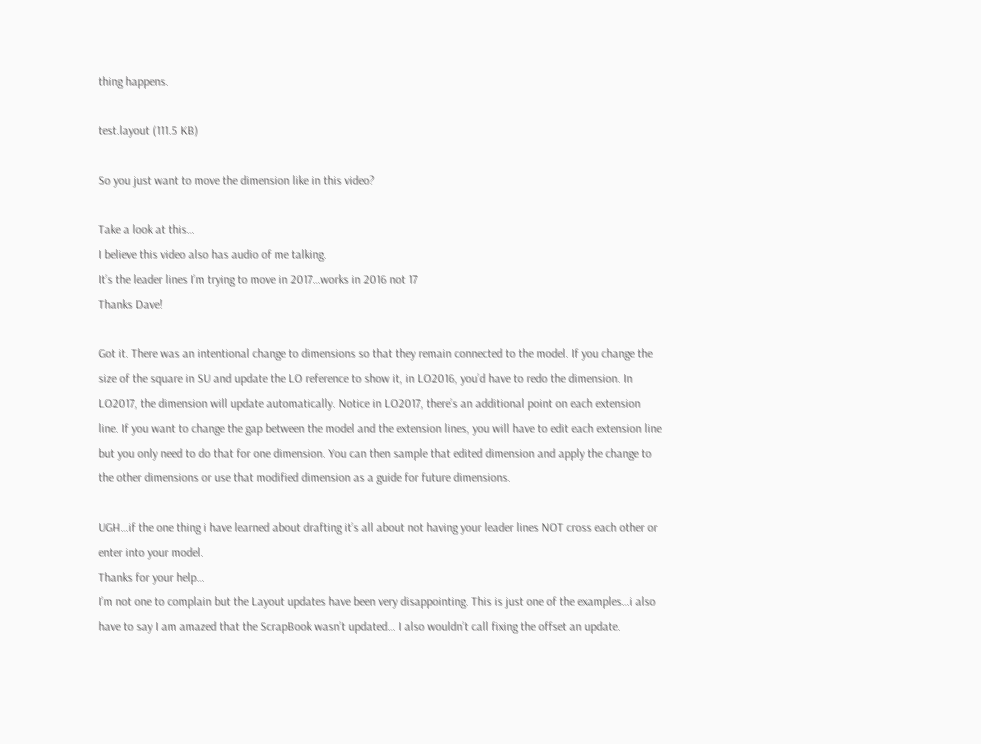thing happens.

test.layout (111.5 KB)

So you just want to move the dimension like in this video?

Take a look at this…
I believe this video also has audio of me talking.
It’s the leader lines I’m trying to move in 2017…works in 2016 not 17
Thanks Dave!

Got it. There was an intentional change to dimensions so that they remain connected to the model. If you change the size of the square in SU and update the LO reference to show it, in LO2016, you’d have to redo the dimension. In LO2017, the dimension will update automatically. Notice in LO2017, there’s an additional point on each extension line. If you want to change the gap between the model and the extension lines, you will have to edit each extension line but you only need to do that for one dimension. You can then sample that edited dimension and apply the change to the other dimensions or use that modified dimension as a guide for future dimensions.

UGH…if the one thing i have learned about drafting it’s all about not having your leader lines NOT cross each other or enter into your model.
Thanks for your help…
I’m not one to complain but the Layout updates have been very disappointing. This is just one of the examples…i also have to say I am amazed that the ScrapBook wasn’t updated… I also wouldn’t call fixing the offset an update.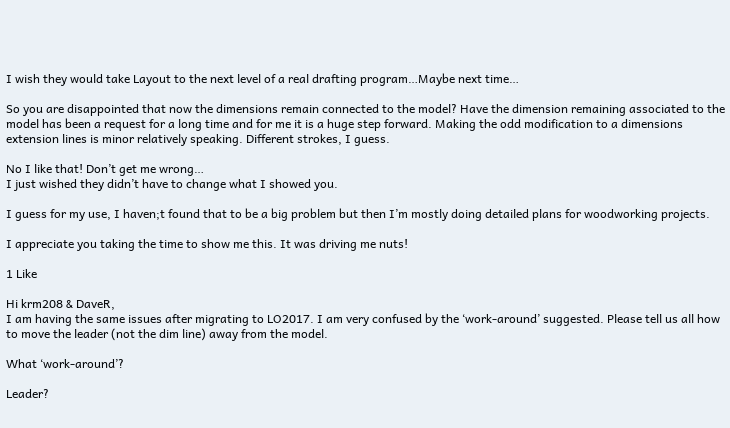I wish they would take Layout to the next level of a real drafting program…Maybe next time…

So you are disappointed that now the dimensions remain connected to the model? Have the dimension remaining associated to the model has been a request for a long time and for me it is a huge step forward. Making the odd modification to a dimensions extension lines is minor relatively speaking. Different strokes, I guess.

No I like that! Don’t get me wrong…
I just wished they didn’t have to change what I showed you.

I guess for my use, I haven;t found that to be a big problem but then I’m mostly doing detailed plans for woodworking projects.

I appreciate you taking the time to show me this. It was driving me nuts!

1 Like

Hi krm208 & DaveR,
I am having the same issues after migrating to LO2017. I am very confused by the ‘work-around’ suggested. Please tell us all how to move the leader (not the dim line) away from the model.

What ‘work-around’?

Leader?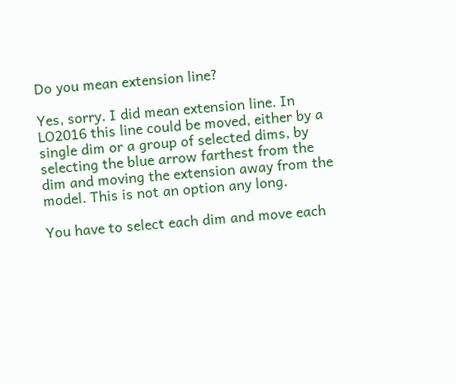Do you mean extension line?

Yes, sorry. I did mean extension line. In LO2016 this line could be moved, either by a single dim or a group of selected dims, by selecting the blue arrow farthest from the dim and moving the extension away from the model. This is not an option any long.

You have to select each dim and move each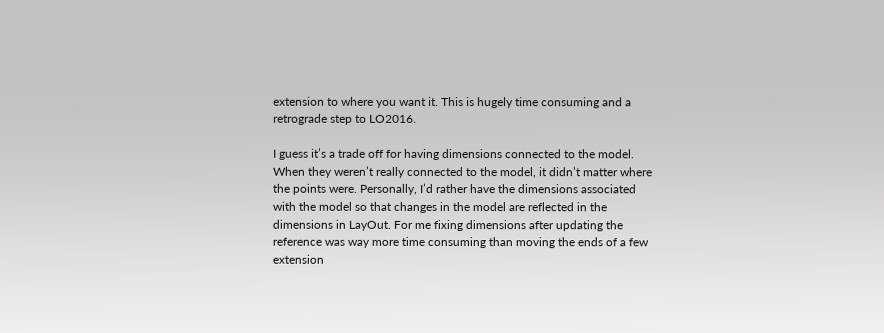extension to where you want it. This is hugely time consuming and a retrograde step to LO2016.

I guess it’s a trade off for having dimensions connected to the model. When they weren’t really connected to the model, it didn’t matter where the points were. Personally, I’d rather have the dimensions associated with the model so that changes in the model are reflected in the dimensions in LayOut. For me fixing dimensions after updating the reference was way more time consuming than moving the ends of a few extension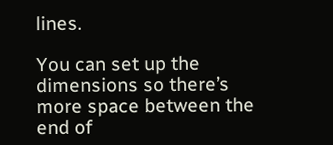lines.

You can set up the dimensions so there’s more space between the end of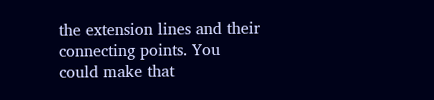the extension lines and their connecting points. You could make that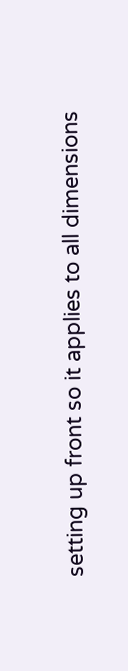setting up front so it applies to all dimensions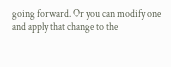going forward. Or you can modify one and apply that change to the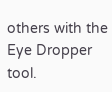others with the Eye Dropper tool.